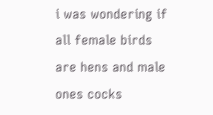i was wondering if all female birds are hens and male ones cocks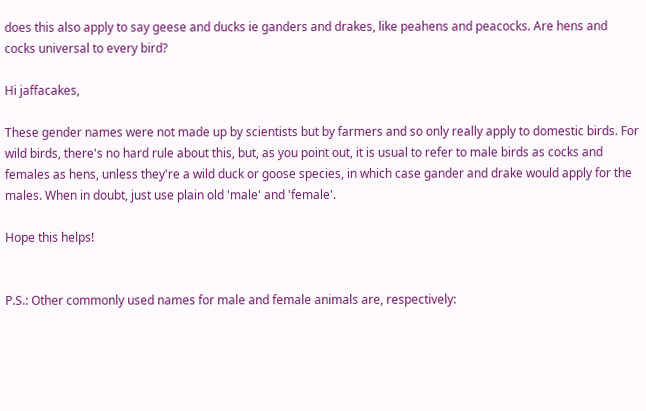does this also apply to say geese and ducks ie ganders and drakes, like peahens and peacocks. Are hens and cocks universal to every bird?

Hi jaffacakes,

These gender names were not made up by scientists but by farmers and so only really apply to domestic birds. For wild birds, there's no hard rule about this, but, as you point out, it is usual to refer to male birds as cocks and females as hens, unless they're a wild duck or goose species, in which case gander and drake would apply for the males. When in doubt, just use plain old 'male' and 'female'.

Hope this helps!


P.S.: Other commonly used names for male and female animals are, respectively: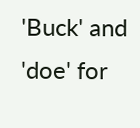'Buck' and 'doe' for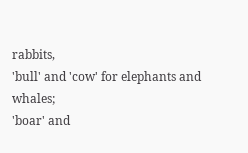rabbits,
'bull' and 'cow' for elephants and whales;
'boar' and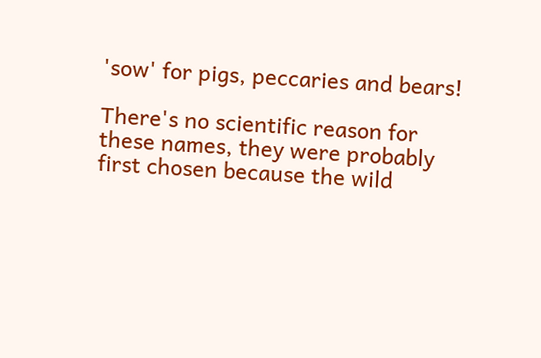'sow' for pigs, peccaries and bears!

There's no scientific reason for these names, they were probably first chosen because the wild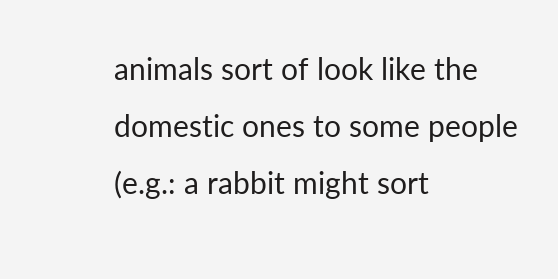animals sort of look like the domestic ones to some people (e.g.: a rabbit might sort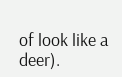of look like a deer).